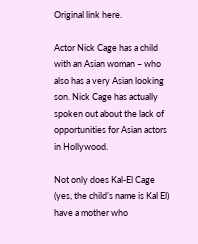Original link here.

Actor Nick Cage has a child with an Asian woman – who also has a very Asian looking son. Nick Cage has actually spoken out about the lack of opportunities for Asian actors in Hollywood.

Not only does Kal-El Cage (yes, the child’s name is Kal El) have a mother who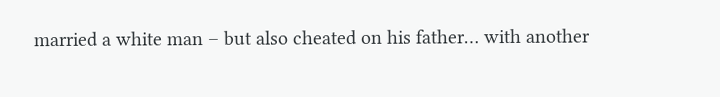married a white man – but also cheated on his father… with another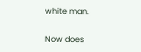white man.

Now does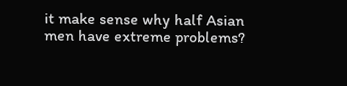it make sense why half Asian men have extreme problems?